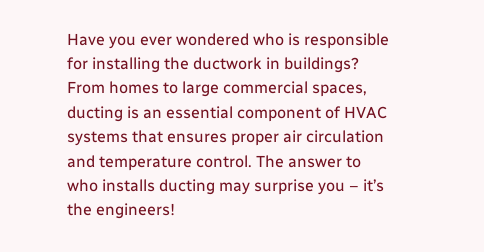Have you ever wondered who is responsible for installing the ductwork in buildings? From homes to large commercial spaces, ducting is an essential component of HVAC systems that ensures proper air circulation and temperature control. The answer to who installs ducting may surprise you – it’s the engineers!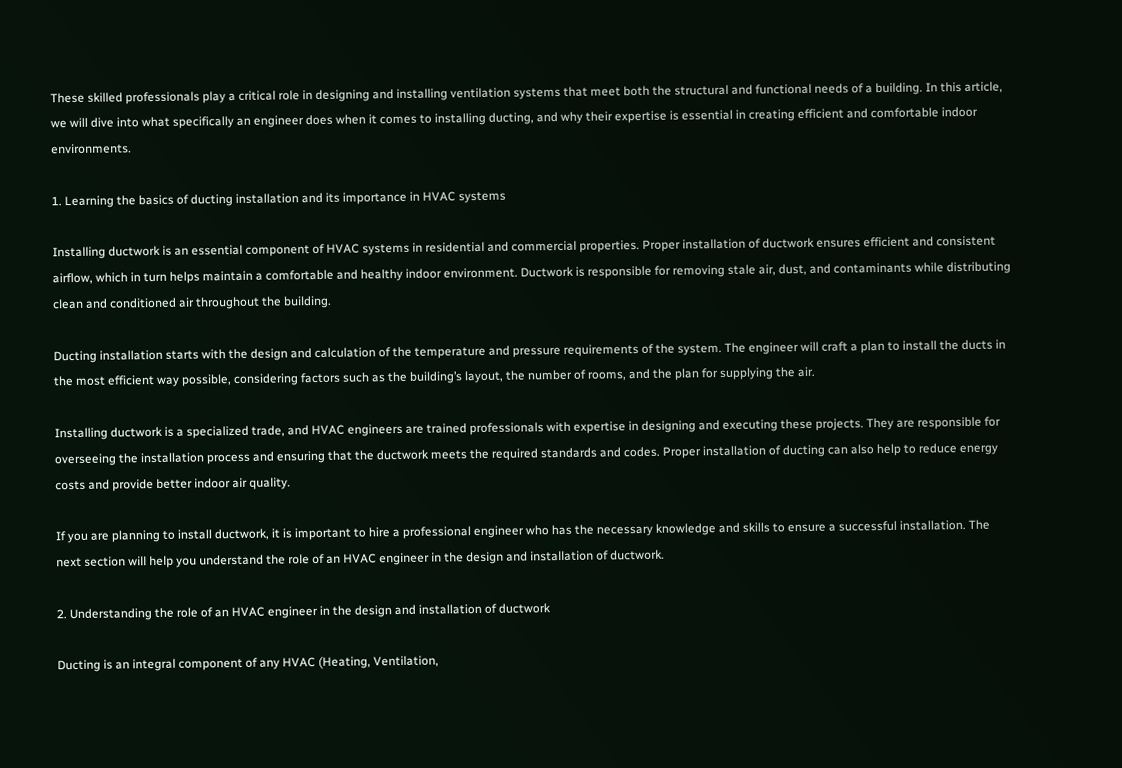These skilled professionals play a critical role in designing and installing ventilation systems that meet both the structural and functional needs of a building. In this article, we will dive into what specifically an engineer does when it comes to installing ducting, and why their expertise is essential in creating efficient and comfortable indoor environments.

1. Learning the basics of ducting installation and its importance in HVAC systems

Installing ductwork is an essential component of HVAC systems in residential and commercial properties. Proper installation of ductwork ensures efficient and consistent airflow, which in turn helps maintain a comfortable and healthy indoor environment. Ductwork is responsible for removing stale air, dust, and contaminants while distributing clean and conditioned air throughout the building.

Ducting installation starts with the design and calculation of the temperature and pressure requirements of the system. The engineer will craft a plan to install the ducts in the most efficient way possible, considering factors such as the building’s layout, the number of rooms, and the plan for supplying the air.

Installing ductwork is a specialized trade, and HVAC engineers are trained professionals with expertise in designing and executing these projects. They are responsible for overseeing the installation process and ensuring that the ductwork meets the required standards and codes. Proper installation of ducting can also help to reduce energy costs and provide better indoor air quality.

If you are planning to install ductwork, it is important to hire a professional engineer who has the necessary knowledge and skills to ensure a successful installation. The next section will help you understand the role of an HVAC engineer in the design and installation of ductwork.

2. Understanding the role of an HVAC engineer in the design and installation of ductwork

Ducting is an integral component of any HVAC (Heating, Ventilation,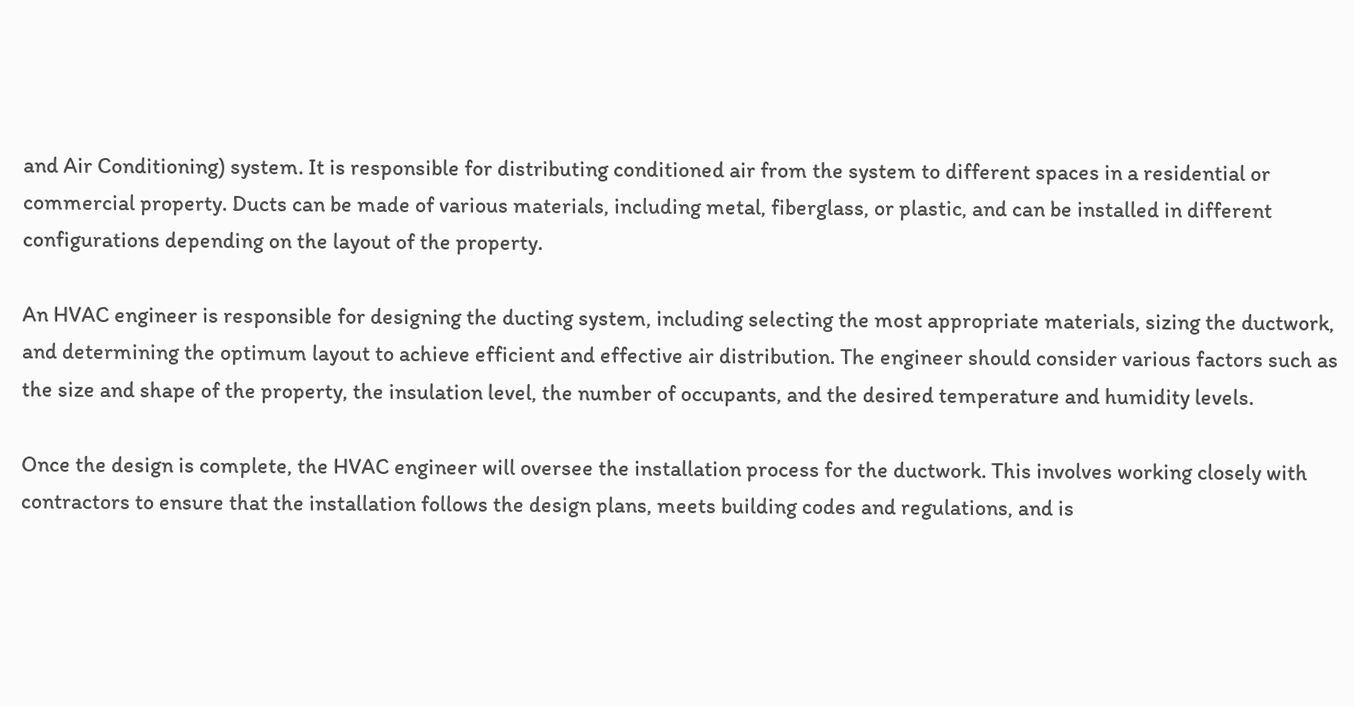and Air Conditioning) system. It is responsible for distributing conditioned air from the system to different spaces in a residential or commercial property. Ducts can be made of various materials, including metal, fiberglass, or plastic, and can be installed in different configurations depending on the layout of the property.

An HVAC engineer is responsible for designing the ducting system, including selecting the most appropriate materials, sizing the ductwork, and determining the optimum layout to achieve efficient and effective air distribution. The engineer should consider various factors such as the size and shape of the property, the insulation level, the number of occupants, and the desired temperature and humidity levels.

Once the design is complete, the HVAC engineer will oversee the installation process for the ductwork. This involves working closely with contractors to ensure that the installation follows the design plans, meets building codes and regulations, and is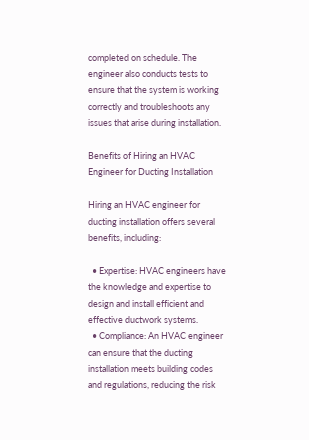completed on schedule. The engineer also conducts tests to ensure that the system is working correctly and troubleshoots any issues that arise during installation.

Benefits of Hiring an HVAC Engineer for Ducting Installation

Hiring an HVAC engineer for ducting installation offers several benefits, including:

  • Expertise: HVAC engineers have the knowledge and expertise to design and install efficient and effective ductwork systems.
  • Compliance: An HVAC engineer can ensure that the ducting installation meets building codes and regulations, reducing the risk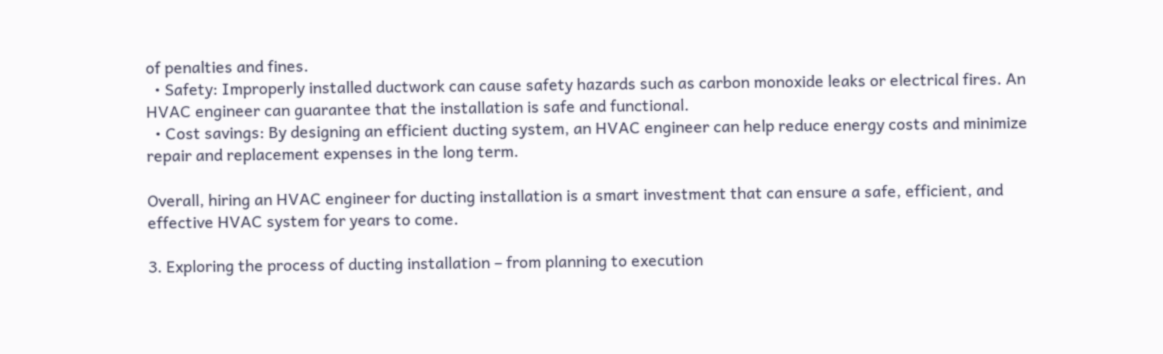of penalties and fines.
  • Safety: Improperly installed ductwork can cause safety hazards such as carbon monoxide leaks or electrical fires. An HVAC engineer can guarantee that the installation is safe and functional.
  • Cost savings: By designing an efficient ducting system, an HVAC engineer can help reduce energy costs and minimize repair and replacement expenses in the long term.

Overall, hiring an HVAC engineer for ducting installation is a smart investment that can ensure a safe, efficient, and effective HVAC system for years to come.

3. Exploring the process of ducting installation – from planning to execution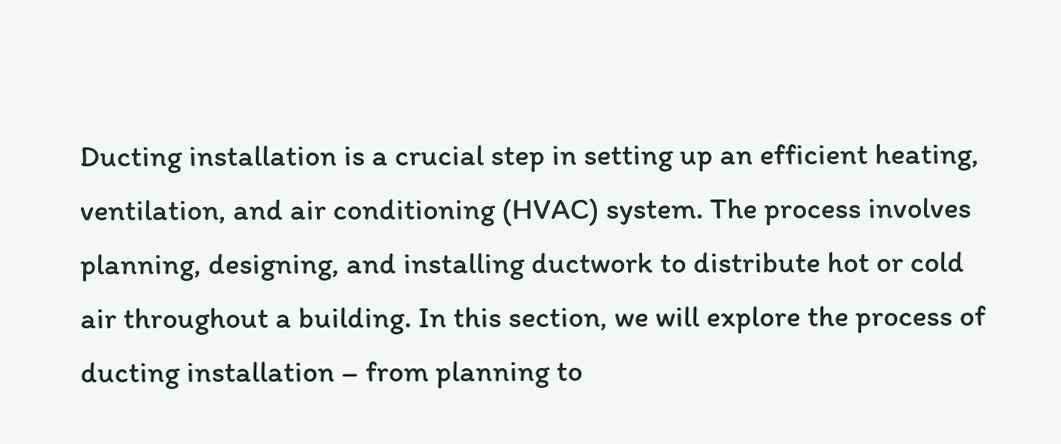Ducting installation is a crucial step in setting up an efficient heating, ventilation, and air conditioning (HVAC) system. The process involves planning, designing, and installing ductwork to distribute hot or cold air throughout a building. In this section, we will explore the process of ducting installation – from planning to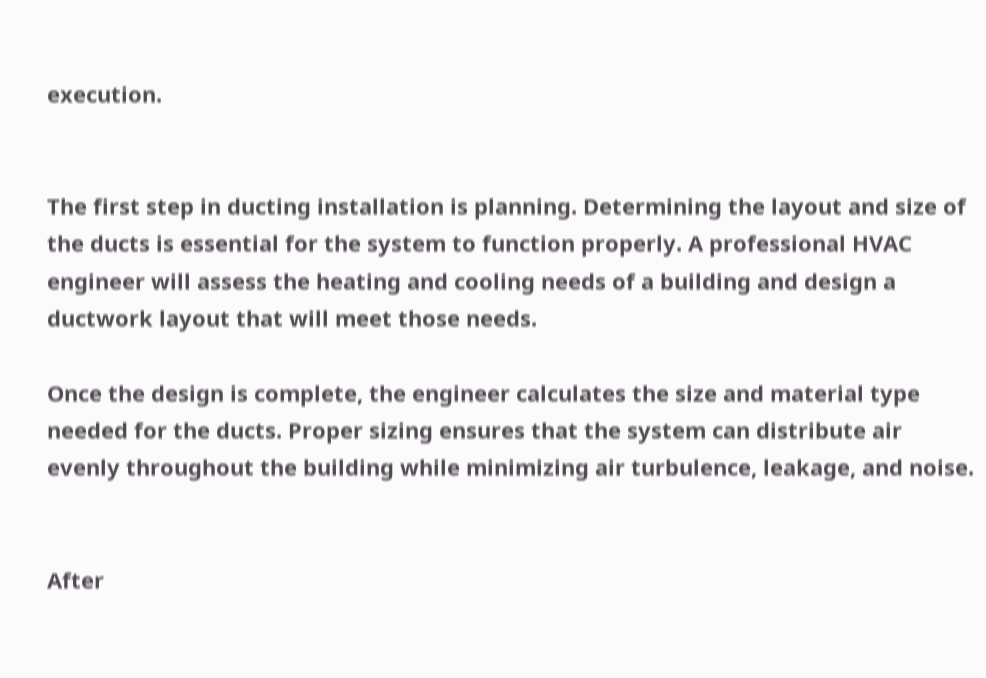execution.


The first step in ducting installation is planning. Determining the layout and size of the ducts is essential for the system to function properly. A professional HVAC engineer will assess the heating and cooling needs of a building and design a ductwork layout that will meet those needs.

Once the design is complete, the engineer calculates the size and material type needed for the ducts. Proper sizing ensures that the system can distribute air evenly throughout the building while minimizing air turbulence, leakage, and noise.


After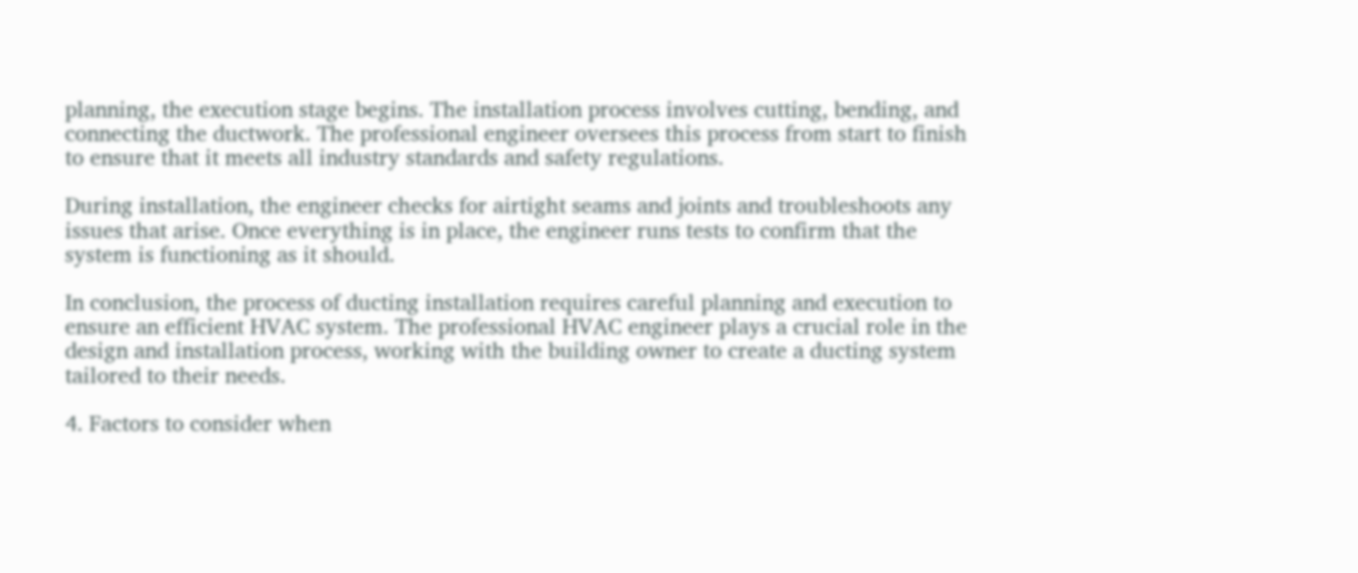planning, the execution stage begins. The installation process involves cutting, bending, and connecting the ductwork. The professional engineer oversees this process from start to finish to ensure that it meets all industry standards and safety regulations.

During installation, the engineer checks for airtight seams and joints and troubleshoots any issues that arise. Once everything is in place, the engineer runs tests to confirm that the system is functioning as it should.

In conclusion, the process of ducting installation requires careful planning and execution to ensure an efficient HVAC system. The professional HVAC engineer plays a crucial role in the design and installation process, working with the building owner to create a ducting system tailored to their needs.

4. Factors to consider when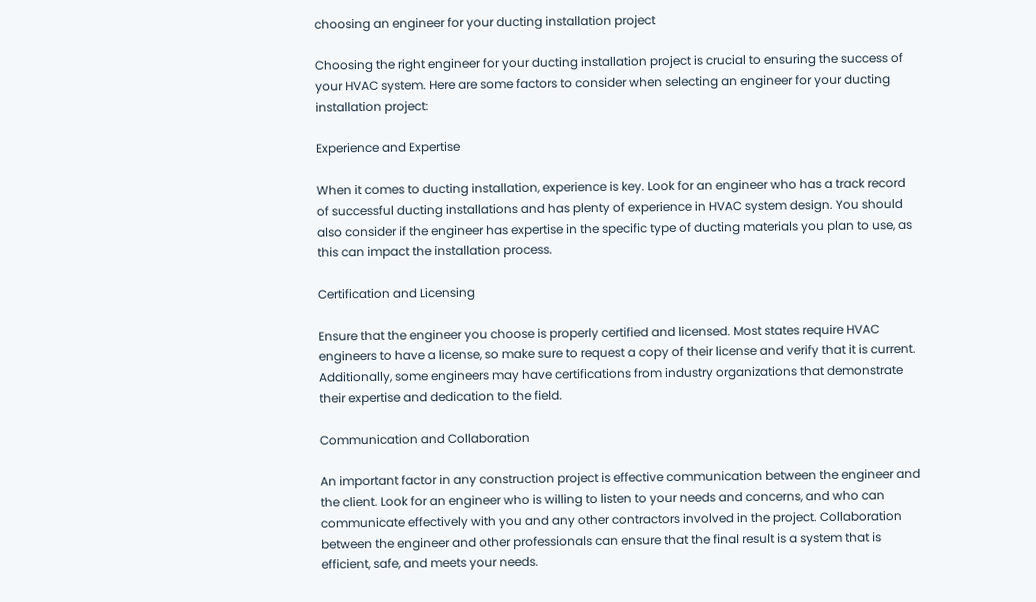choosing an engineer for your ducting installation project

Choosing the right engineer for your ducting installation project is crucial to ensuring the success of your HVAC system. Here are some factors to consider when selecting an engineer for your ducting installation project:

Experience and Expertise

When it comes to ducting installation, experience is key. Look for an engineer who has a track record of successful ducting installations and has plenty of experience in HVAC system design. You should also consider if the engineer has expertise in the specific type of ducting materials you plan to use, as this can impact the installation process.

Certification and Licensing

Ensure that the engineer you choose is properly certified and licensed. Most states require HVAC engineers to have a license, so make sure to request a copy of their license and verify that it is current. Additionally, some engineers may have certifications from industry organizations that demonstrate their expertise and dedication to the field.

Communication and Collaboration

An important factor in any construction project is effective communication between the engineer and the client. Look for an engineer who is willing to listen to your needs and concerns, and who can communicate effectively with you and any other contractors involved in the project. Collaboration between the engineer and other professionals can ensure that the final result is a system that is efficient, safe, and meets your needs.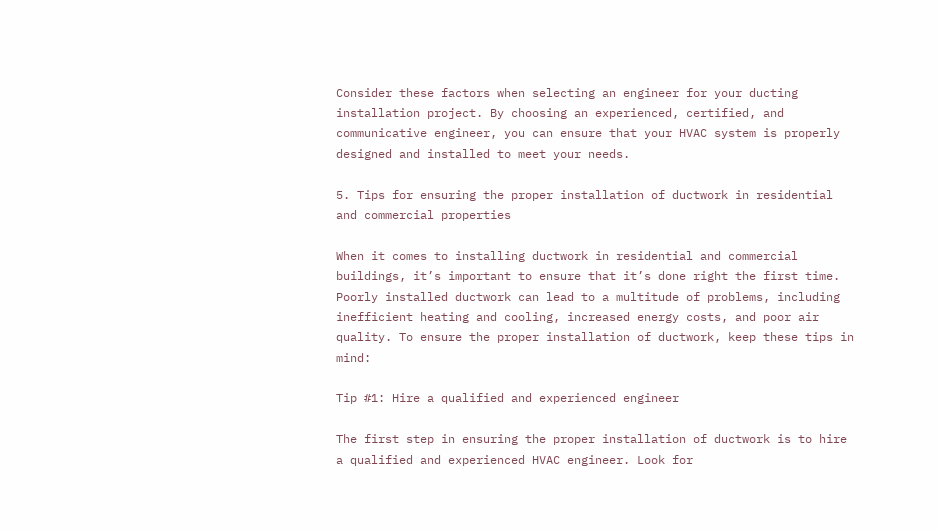Consider these factors when selecting an engineer for your ducting installation project. By choosing an experienced, certified, and communicative engineer, you can ensure that your HVAC system is properly designed and installed to meet your needs.

5. Tips for ensuring the proper installation of ductwork in residential and commercial properties

When it comes to installing ductwork in residential and commercial buildings, it’s important to ensure that it’s done right the first time. Poorly installed ductwork can lead to a multitude of problems, including inefficient heating and cooling, increased energy costs, and poor air quality. To ensure the proper installation of ductwork, keep these tips in mind:

Tip #1: Hire a qualified and experienced engineer

The first step in ensuring the proper installation of ductwork is to hire a qualified and experienced HVAC engineer. Look for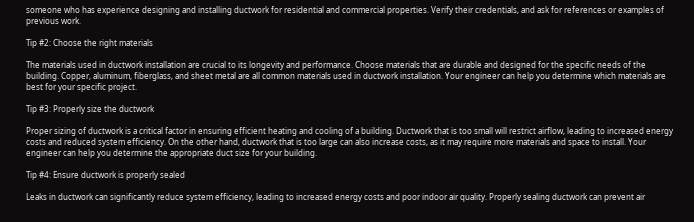someone who has experience designing and installing ductwork for residential and commercial properties. Verify their credentials, and ask for references or examples of previous work.

Tip #2: Choose the right materials

The materials used in ductwork installation are crucial to its longevity and performance. Choose materials that are durable and designed for the specific needs of the building. Copper, aluminum, fiberglass, and sheet metal are all common materials used in ductwork installation. Your engineer can help you determine which materials are best for your specific project.

Tip #3: Properly size the ductwork

Proper sizing of ductwork is a critical factor in ensuring efficient heating and cooling of a building. Ductwork that is too small will restrict airflow, leading to increased energy costs and reduced system efficiency. On the other hand, ductwork that is too large can also increase costs, as it may require more materials and space to install. Your engineer can help you determine the appropriate duct size for your building.

Tip #4: Ensure ductwork is properly sealed

Leaks in ductwork can significantly reduce system efficiency, leading to increased energy costs and poor indoor air quality. Properly sealing ductwork can prevent air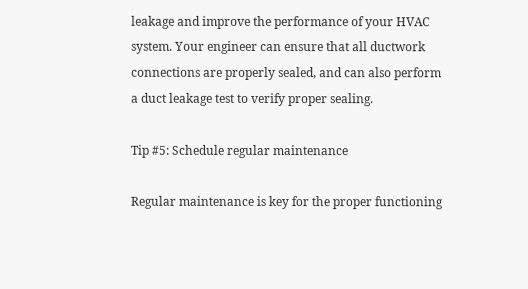leakage and improve the performance of your HVAC system. Your engineer can ensure that all ductwork connections are properly sealed, and can also perform a duct leakage test to verify proper sealing.

Tip #5: Schedule regular maintenance

Regular maintenance is key for the proper functioning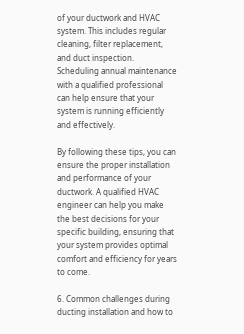of your ductwork and HVAC system. This includes regular cleaning, filter replacement, and duct inspection. Scheduling annual maintenance with a qualified professional can help ensure that your system is running efficiently and effectively.

By following these tips, you can ensure the proper installation and performance of your ductwork. A qualified HVAC engineer can help you make the best decisions for your specific building, ensuring that your system provides optimal comfort and efficiency for years to come.

6. Common challenges during ducting installation and how to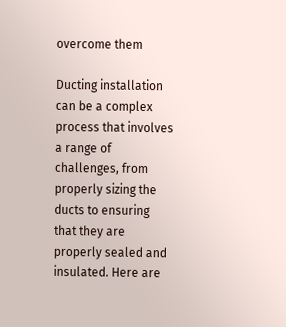overcome them

Ducting installation can be a complex process that involves a range of challenges, from properly sizing the ducts to ensuring that they are properly sealed and insulated. Here are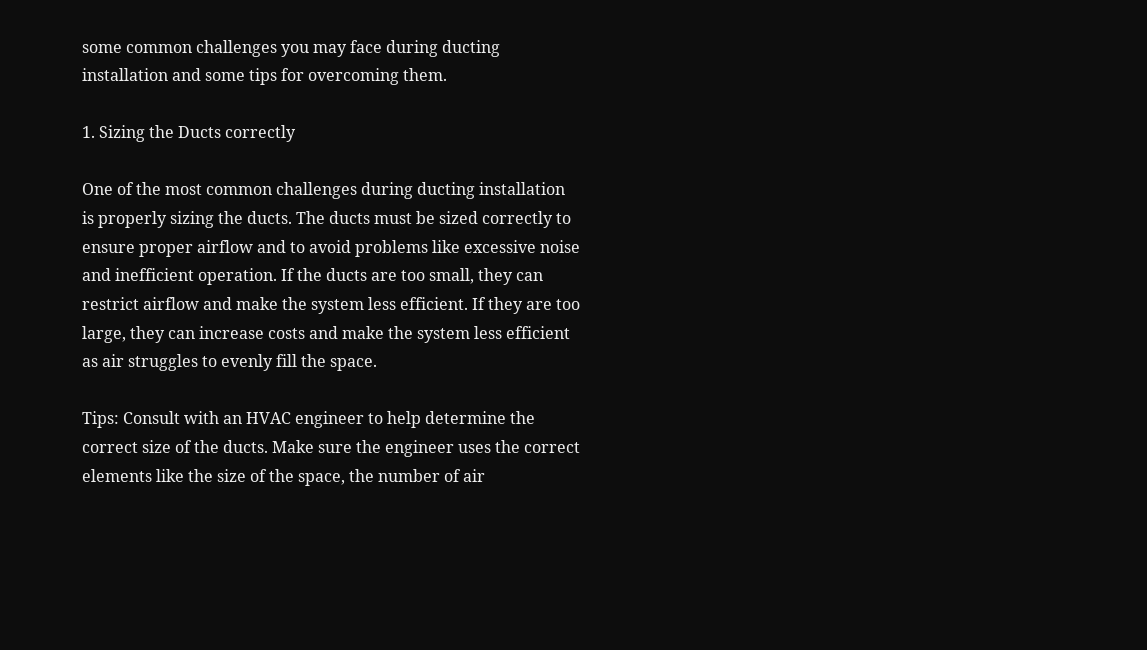some common challenges you may face during ducting installation and some tips for overcoming them.

1. Sizing the Ducts correctly

One of the most common challenges during ducting installation is properly sizing the ducts. The ducts must be sized correctly to ensure proper airflow and to avoid problems like excessive noise and inefficient operation. If the ducts are too small, they can restrict airflow and make the system less efficient. If they are too large, they can increase costs and make the system less efficient as air struggles to evenly fill the space.

Tips: Consult with an HVAC engineer to help determine the correct size of the ducts. Make sure the engineer uses the correct elements like the size of the space, the number of air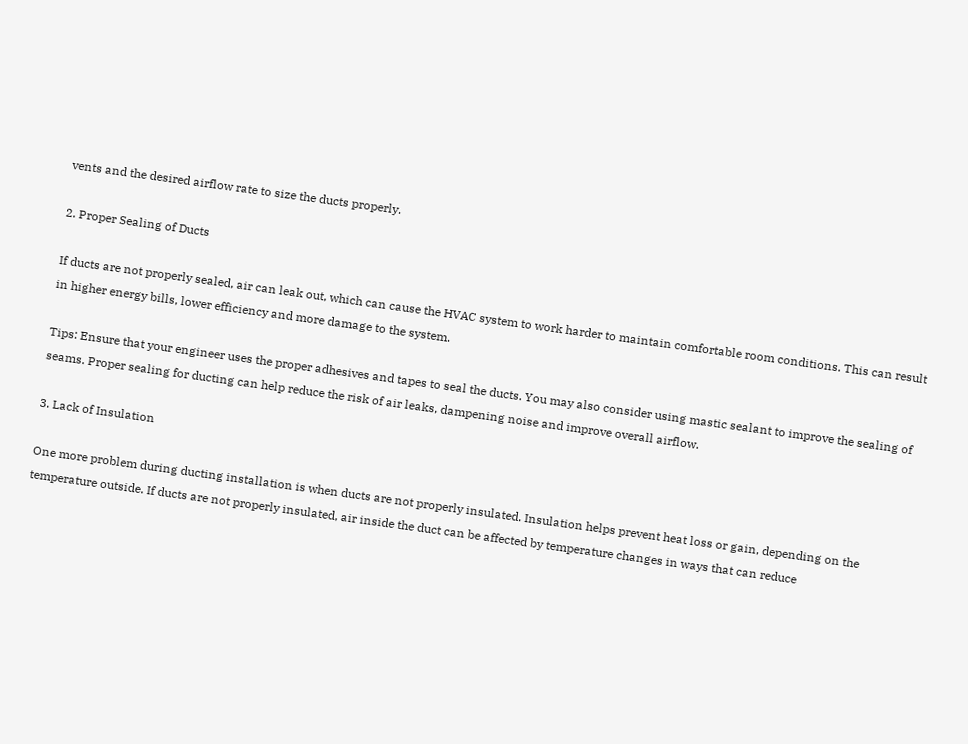vents and the desired airflow rate to size the ducts properly.

2. Proper Sealing of Ducts

If ducts are not properly sealed, air can leak out, which can cause the HVAC system to work harder to maintain comfortable room conditions. This can result in higher energy bills, lower efficiency and more damage to the system.

Tips: Ensure that your engineer uses the proper adhesives and tapes to seal the ducts. You may also consider using mastic sealant to improve the sealing of seams. Proper sealing for ducting can help reduce the risk of air leaks, dampening noise and improve overall airflow.

3. Lack of Insulation

One more problem during ducting installation is when ducts are not properly insulated. Insulation helps prevent heat loss or gain, depending on the temperature outside. If ducts are not properly insulated, air inside the duct can be affected by temperature changes in ways that can reduce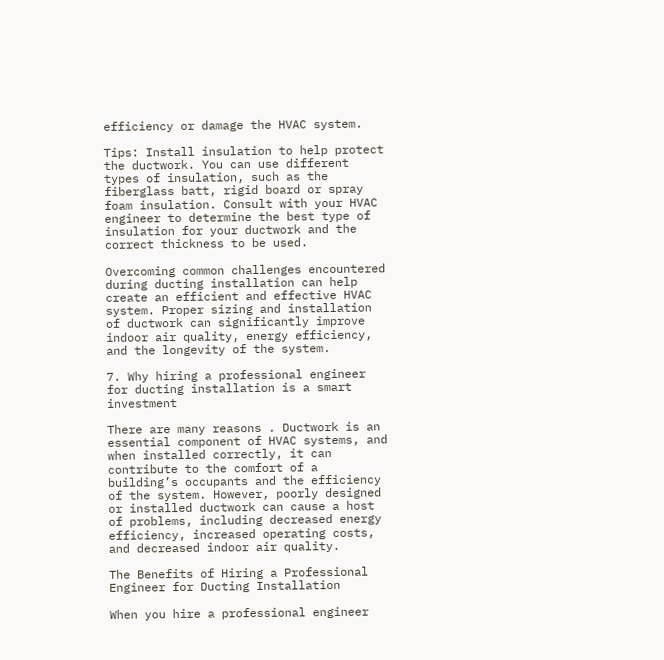efficiency or damage the HVAC system.

Tips: Install insulation to help protect the ductwork. You can use different types of insulation, such as the fiberglass batt, rigid board or spray foam insulation. Consult with your HVAC engineer to determine the best type of insulation for your ductwork and the correct thickness to be used.

Overcoming common challenges encountered during ducting installation can help create an efficient and effective HVAC system. Proper sizing and installation of ductwork can significantly improve indoor air quality, energy efficiency, and the longevity of the system.

7. Why hiring a professional engineer for ducting installation is a smart investment

There are many reasons . Ductwork is an essential component of HVAC systems, and when installed correctly, it can contribute to the comfort of a building’s occupants and the efficiency of the system. However, poorly designed or installed ductwork can cause a host of problems, including decreased energy efficiency, increased operating costs, and decreased indoor air quality.

The Benefits of Hiring a Professional Engineer for Ducting Installation

When you hire a professional engineer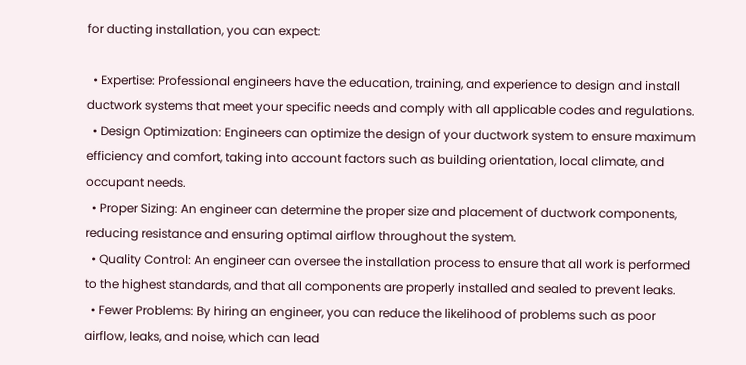for ducting installation, you can expect:

  • Expertise: Professional engineers have the education, training, and experience to design and install ductwork systems that meet your specific needs and comply with all applicable codes and regulations.
  • Design Optimization: Engineers can optimize the design of your ductwork system to ensure maximum efficiency and comfort, taking into account factors such as building orientation, local climate, and occupant needs.
  • Proper Sizing: An engineer can determine the proper size and placement of ductwork components, reducing resistance and ensuring optimal airflow throughout the system.
  • Quality Control: An engineer can oversee the installation process to ensure that all work is performed to the highest standards, and that all components are properly installed and sealed to prevent leaks.
  • Fewer Problems: By hiring an engineer, you can reduce the likelihood of problems such as poor airflow, leaks, and noise, which can lead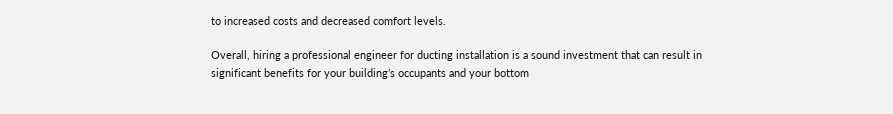to increased costs and decreased comfort levels.

Overall, hiring a professional engineer for ducting installation is a sound investment that can result in significant benefits for your building’s occupants and your bottom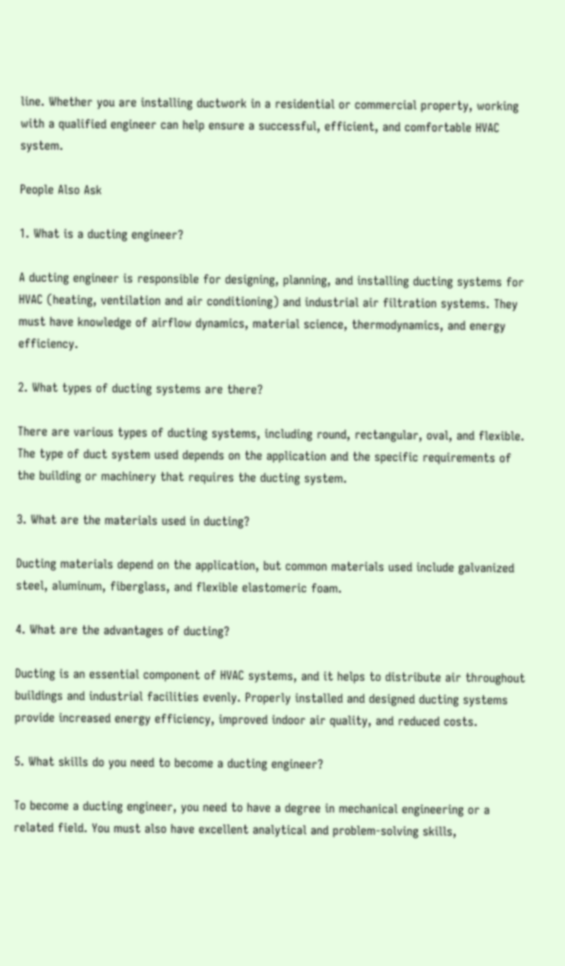line. Whether you are installing ductwork in a residential or commercial property, working with a qualified engineer can help ensure a successful, efficient, and comfortable HVAC system.

People Also Ask

1. What is a ducting engineer?

A ducting engineer is responsible for designing, planning, and installing ducting systems for HVAC (heating, ventilation and air conditioning) and industrial air filtration systems. They must have knowledge of airflow dynamics, material science, thermodynamics, and energy efficiency.

2. What types of ducting systems are there?

There are various types of ducting systems, including round, rectangular, oval, and flexible. The type of duct system used depends on the application and the specific requirements of the building or machinery that requires the ducting system.

3. What are the materials used in ducting?

Ducting materials depend on the application, but common materials used include galvanized steel, aluminum, fiberglass, and flexible elastomeric foam.

4. What are the advantages of ducting?

Ducting is an essential component of HVAC systems, and it helps to distribute air throughout buildings and industrial facilities evenly. Properly installed and designed ducting systems provide increased energy efficiency, improved indoor air quality, and reduced costs.

5. What skills do you need to become a ducting engineer?

To become a ducting engineer, you need to have a degree in mechanical engineering or a related field. You must also have excellent analytical and problem-solving skills,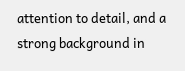attention to detail, and a strong background in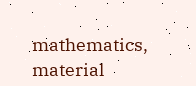mathematics, material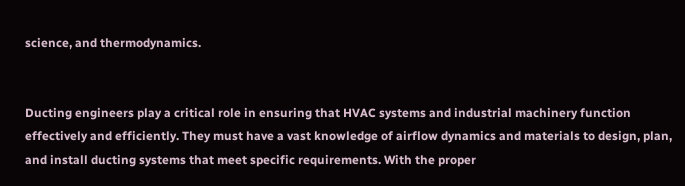science, and thermodynamics.


Ducting engineers play a critical role in ensuring that HVAC systems and industrial machinery function effectively and efficiently. They must have a vast knowledge of airflow dynamics and materials to design, plan, and install ducting systems that meet specific requirements. With the proper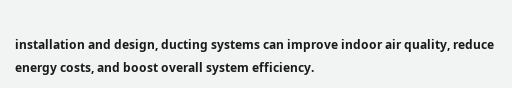installation and design, ducting systems can improve indoor air quality, reduce energy costs, and boost overall system efficiency.